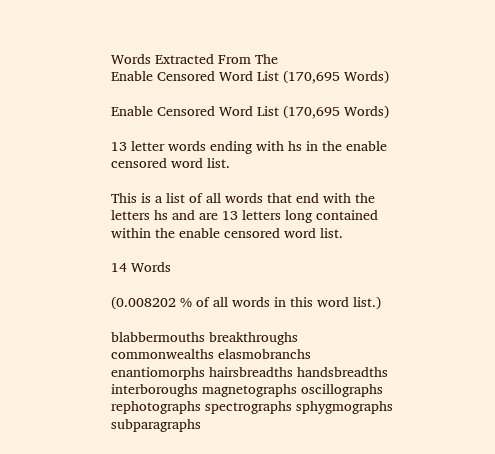Words Extracted From The
Enable Censored Word List (170,695 Words)

Enable Censored Word List (170,695 Words)

13 letter words ending with hs in the enable censored word list.

This is a list of all words that end with the letters hs and are 13 letters long contained within the enable censored word list.

14 Words

(0.008202 % of all words in this word list.)

blabbermouths breakthroughs commonwealths elasmobranchs enantiomorphs hairsbreadths handsbreadths interboroughs magnetographs oscillographs rephotographs spectrographs sphygmographs subparagraphs